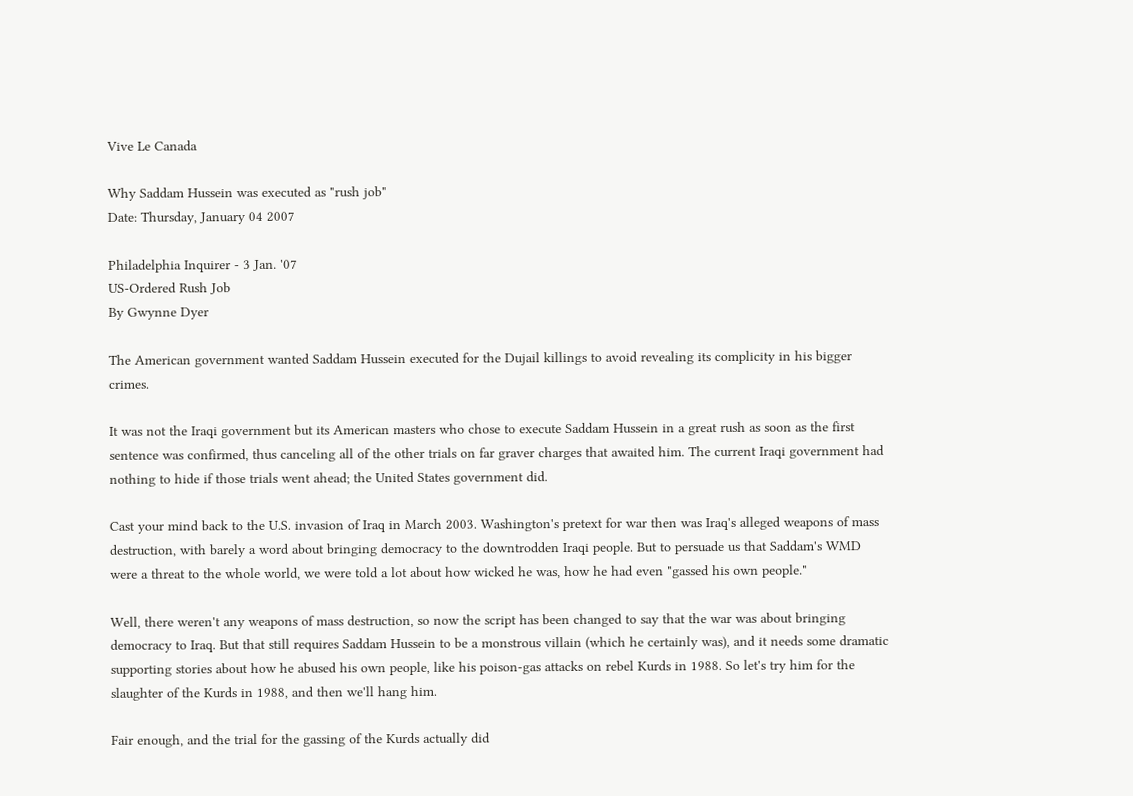Vive Le Canada

Why Saddam Hussein was executed as "rush job"
Date: Thursday, January 04 2007

Philadelphia Inquirer - 3 Jan. '07
US-Ordered Rush Job
By Gwynne Dyer

The American government wanted Saddam Hussein executed for the Dujail killings to avoid revealing its complicity in his bigger crimes.

It was not the Iraqi government but its American masters who chose to execute Saddam Hussein in a great rush as soon as the first sentence was confirmed, thus canceling all of the other trials on far graver charges that awaited him. The current Iraqi government had nothing to hide if those trials went ahead; the United States government did.

Cast your mind back to the U.S. invasion of Iraq in March 2003. Washington's pretext for war then was Iraq's alleged weapons of mass destruction, with barely a word about bringing democracy to the downtrodden Iraqi people. But to persuade us that Saddam's WMD were a threat to the whole world, we were told a lot about how wicked he was, how he had even "gassed his own people."

Well, there weren't any weapons of mass destruction, so now the script has been changed to say that the war was about bringing democracy to Iraq. But that still requires Saddam Hussein to be a monstrous villain (which he certainly was), and it needs some dramatic supporting stories about how he abused his own people, like his poison-gas attacks on rebel Kurds in 1988. So let's try him for the slaughter of the Kurds in 1988, and then we'll hang him.

Fair enough, and the trial for the gassing of the Kurds actually did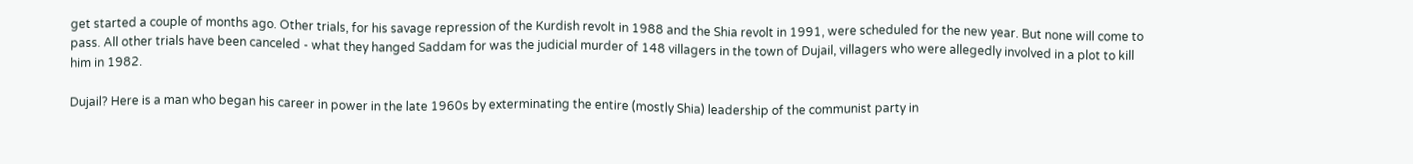get started a couple of months ago. Other trials, for his savage repression of the Kurdish revolt in 1988 and the Shia revolt in 1991, were scheduled for the new year. But none will come to pass. All other trials have been canceled - what they hanged Saddam for was the judicial murder of 148 villagers in the town of Dujail, villagers who were allegedly involved in a plot to kill him in 1982.

Dujail? Here is a man who began his career in power in the late 1960s by exterminating the entire (mostly Shia) leadership of the communist party in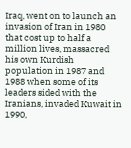Iraq, went on to launch an invasion of Iran in 1980 that cost up to half a million lives, massacred his own Kurdish population in 1987 and 1988 when some of its leaders sided with the Iranians, invaded Kuwait in 1990,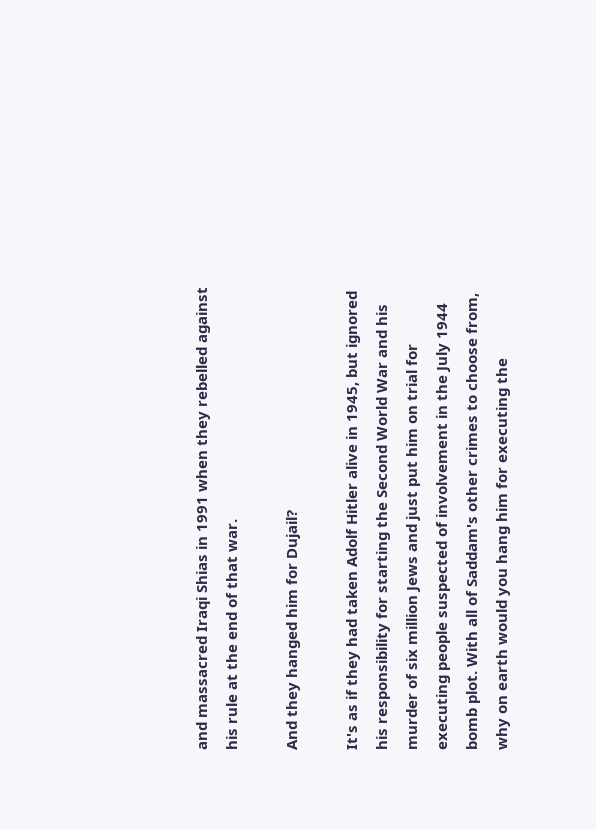and massacred Iraqi Shias in 1991 when they rebelled against his rule at the end of that war.

And they hanged him for Dujail?

It's as if they had taken Adolf Hitler alive in 1945, but ignored his responsibility for starting the Second World War and his murder of six million Jews and just put him on trial for executing people suspected of involvement in the July 1944 bomb plot. With all of Saddam's other crimes to choose from, why on earth would you hang him for executing the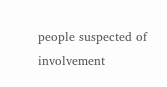people suspected of involvement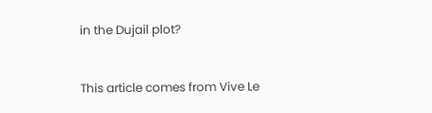in the Dujail plot?


This article comes from Vive Le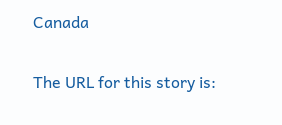Canada

The URL for this story is: